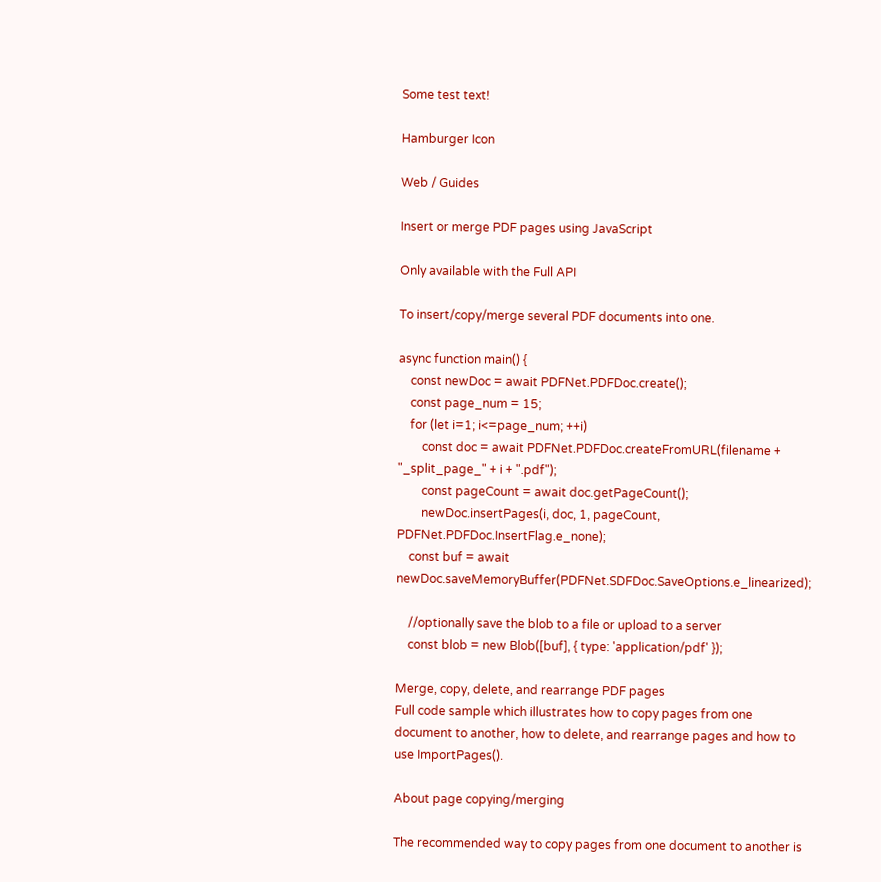Some test text!

Hamburger Icon

Web / Guides

Insert or merge PDF pages using JavaScript

Only available with the Full API

To insert/copy/merge several PDF documents into one.

async function main() {
    const newDoc = await PDFNet.PDFDoc.create();
    const page_num = 15;
    for (let i=1; i<=page_num; ++i)
        const doc = await PDFNet.PDFDoc.createFromURL(filename + "_split_page_" + i + ".pdf");
        const pageCount = await doc.getPageCount();
        newDoc.insertPages(i, doc, 1, pageCount, PDFNet.PDFDoc.InsertFlag.e_none);
    const buf = await newDoc.saveMemoryBuffer(PDFNet.SDFDoc.SaveOptions.e_linearized);

    //optionally save the blob to a file or upload to a server
    const blob = new Blob([buf], { type: 'application/pdf' });

Merge, copy, delete, and rearrange PDF pages
Full code sample which illustrates how to copy pages from one document to another, how to delete, and rearrange pages and how to use ImportPages().

About page copying/merging

The recommended way to copy pages from one document to another is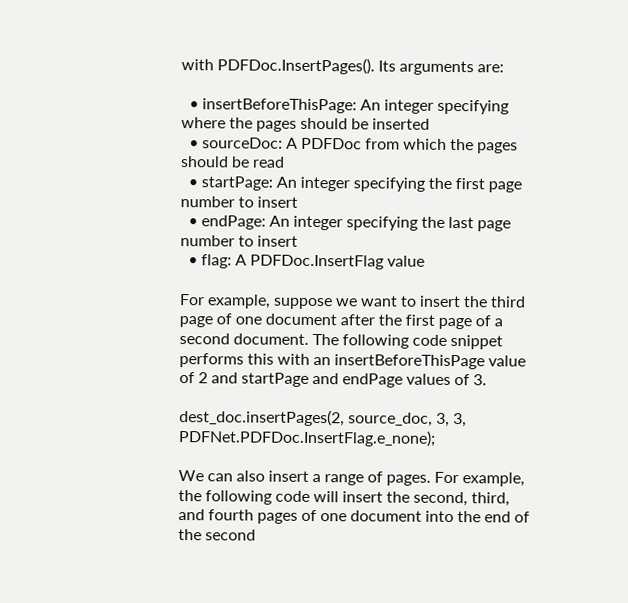with PDFDoc.InsertPages(). Its arguments are:

  • insertBeforeThisPage: An integer specifying where the pages should be inserted
  • sourceDoc: A PDFDoc from which the pages should be read
  • startPage: An integer specifying the first page number to insert
  • endPage: An integer specifying the last page number to insert
  • flag: A PDFDoc.InsertFlag value

For example, suppose we want to insert the third page of one document after the first page of a second document. The following code snippet performs this with an insertBeforeThisPage value of 2 and startPage and endPage values of 3.

dest_doc.insertPages(2, source_doc, 3, 3, PDFNet.PDFDoc.InsertFlag.e_none);

We can also insert a range of pages. For example, the following code will insert the second, third, and fourth pages of one document into the end of the second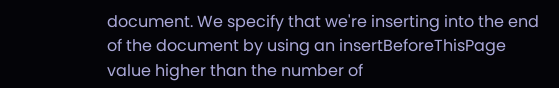document. We specify that we're inserting into the end of the document by using an insertBeforeThisPage value higher than the number of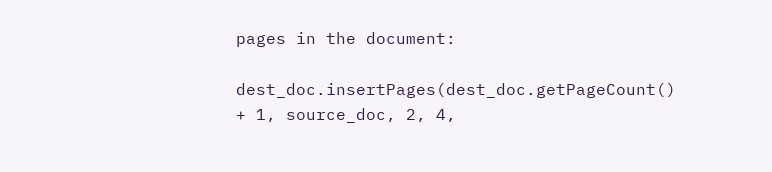pages in the document:

dest_doc.insertPages(dest_doc.getPageCount() + 1, source_doc, 2, 4,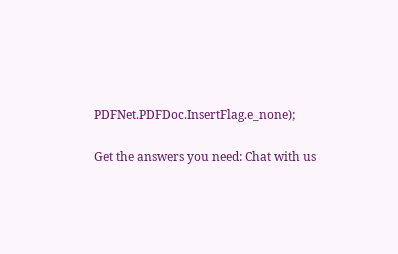PDFNet.PDFDoc.InsertFlag.e_none);

Get the answers you need: Chat with us